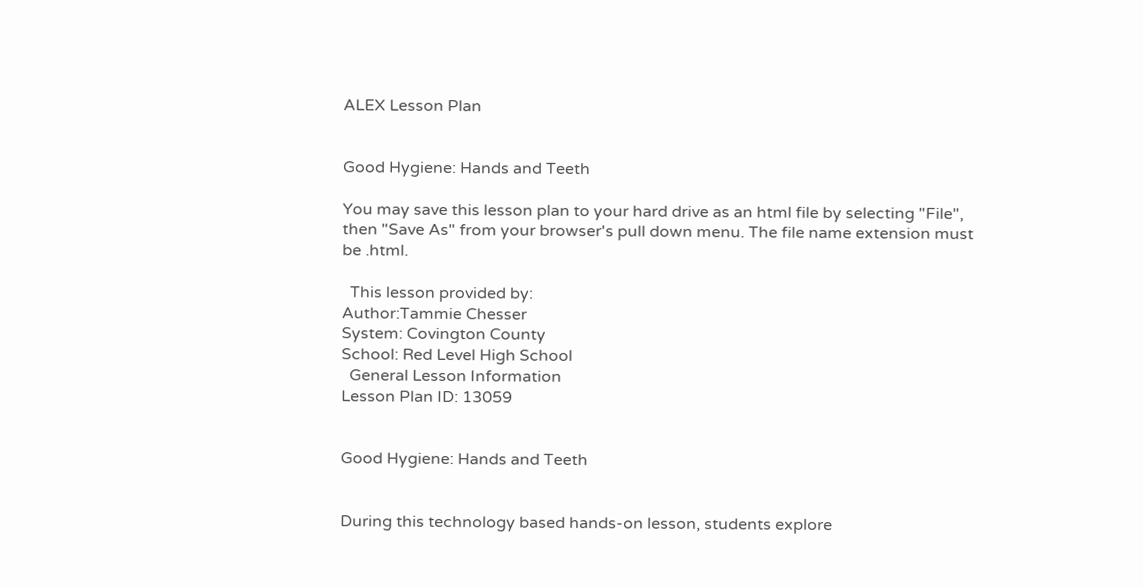ALEX Lesson Plan


Good Hygiene: Hands and Teeth

You may save this lesson plan to your hard drive as an html file by selecting "File", then "Save As" from your browser's pull down menu. The file name extension must be .html.

  This lesson provided by:
Author:Tammie Chesser
System: Covington County
School: Red Level High School
  General Lesson Information
Lesson Plan ID: 13059


Good Hygiene: Hands and Teeth


During this technology based hands-on lesson, students explore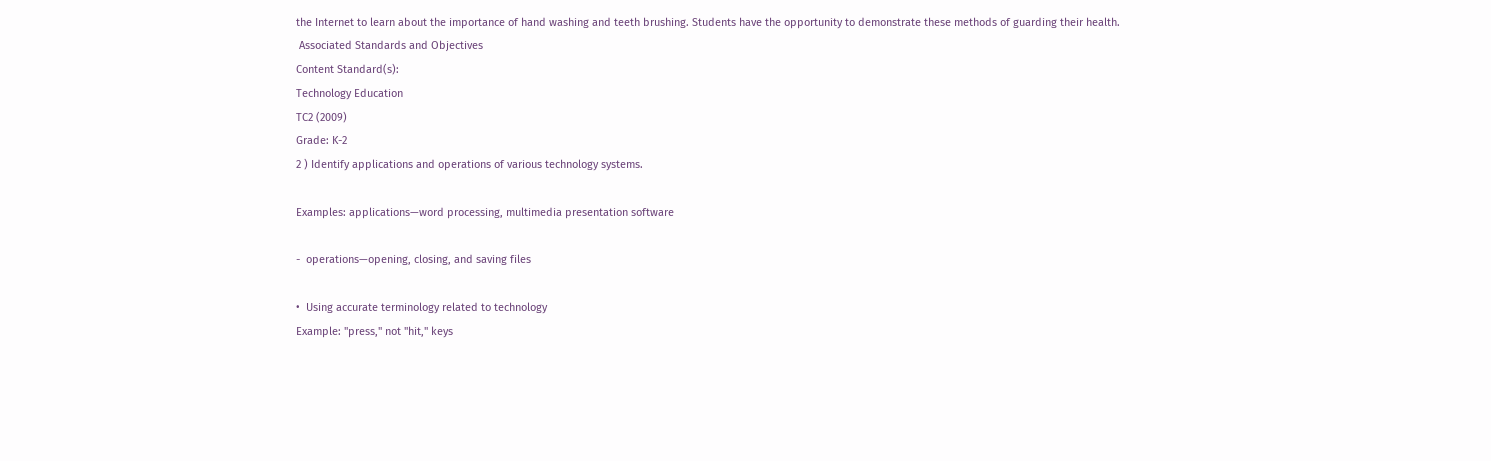the Internet to learn about the importance of hand washing and teeth brushing. Students have the opportunity to demonstrate these methods of guarding their health.
 Associated Standards and Objectives
Content Standard(s):
Technology Education
TC2 (2009)
Grade: K-2
2 ) Identify applications and operations of various technology systems.

Examples: applications—word processing, multimedia presentation software

-  operations—opening, closing, and saving files

•  Using accurate terminology related to technology
Example: "press," not "hit," keys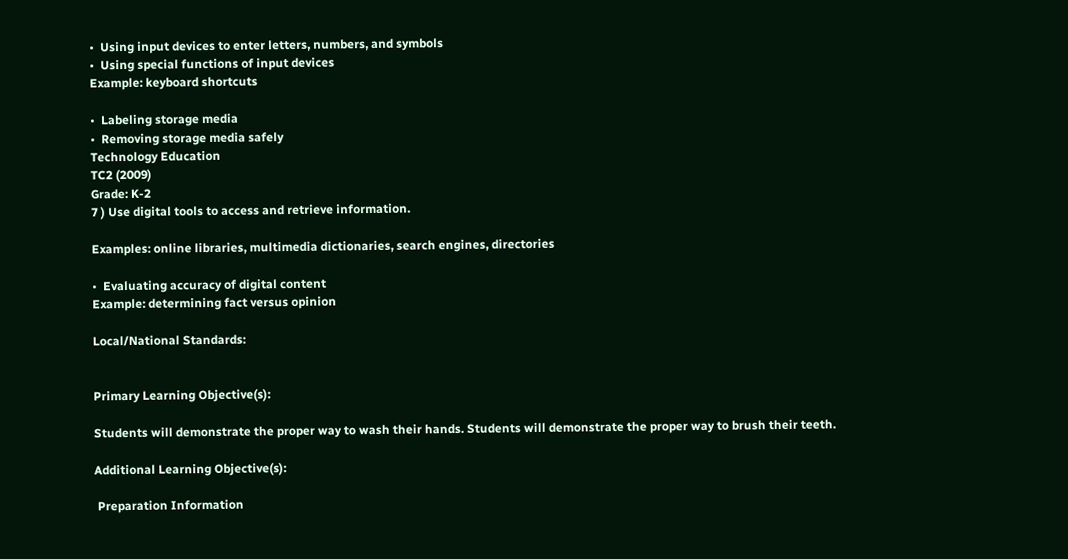•  Using input devices to enter letters, numbers, and symbols
•  Using special functions of input devices
Example: keyboard shortcuts

•  Labeling storage media
•  Removing storage media safely
Technology Education
TC2 (2009)
Grade: K-2
7 ) Use digital tools to access and retrieve information.

Examples: online libraries, multimedia dictionaries, search engines, directories

•  Evaluating accuracy of digital content
Example: determining fact versus opinion

Local/National Standards:


Primary Learning Objective(s):

Students will demonstrate the proper way to wash their hands. Students will demonstrate the proper way to brush their teeth.

Additional Learning Objective(s):

 Preparation Information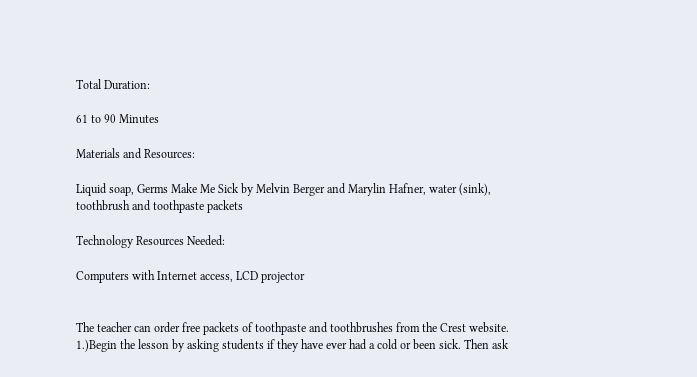Total Duration:

61 to 90 Minutes

Materials and Resources:

Liquid soap, Germs Make Me Sick by Melvin Berger and Marylin Hafner, water (sink), toothbrush and toothpaste packets

Technology Resources Needed:

Computers with Internet access, LCD projector


The teacher can order free packets of toothpaste and toothbrushes from the Crest website.
1.)Begin the lesson by asking students if they have ever had a cold or been sick. Then ask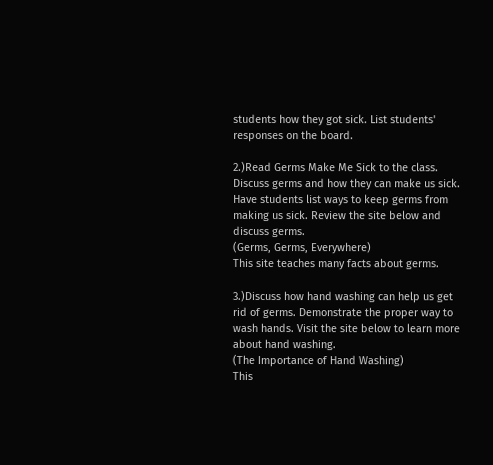students how they got sick. List students' responses on the board.

2.)Read Germs Make Me Sick to the class. Discuss germs and how they can make us sick. Have students list ways to keep germs from making us sick. Review the site below and discuss germs.
(Germs, Germs, Everywhere)
This site teaches many facts about germs.

3.)Discuss how hand washing can help us get rid of germs. Demonstrate the proper way to wash hands. Visit the site below to learn more about hand washing.
(The Importance of Hand Washing)
This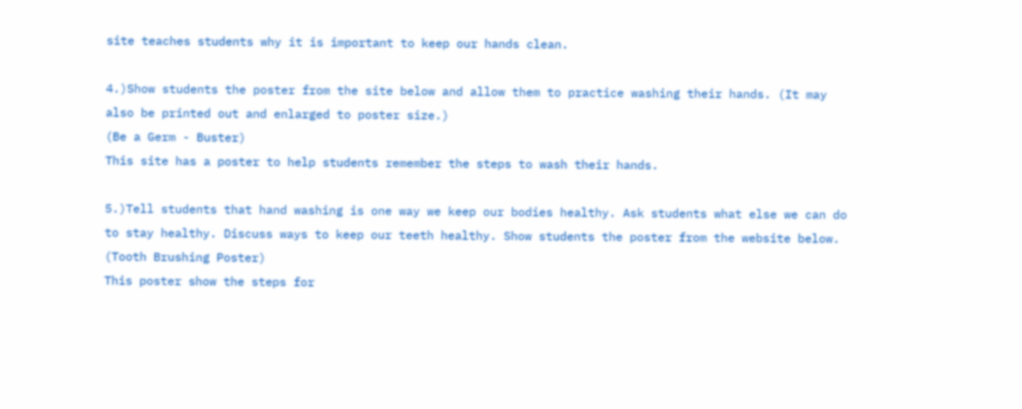site teaches students why it is important to keep our hands clean.

4.)Show students the poster from the site below and allow them to practice washing their hands. (It may also be printed out and enlarged to poster size.)
(Be a Germ - Buster)
This site has a poster to help students remember the steps to wash their hands.

5.)Tell students that hand washing is one way we keep our bodies healthy. Ask students what else we can do to stay healthy. Discuss ways to keep our teeth healthy. Show students the poster from the website below.
(Tooth Brushing Poster)
This poster show the steps for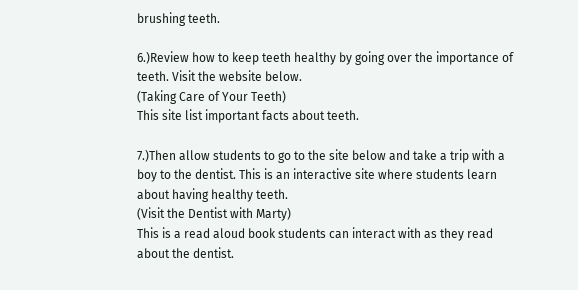brushing teeth.

6.)Review how to keep teeth healthy by going over the importance of teeth. Visit the website below.
(Taking Care of Your Teeth)
This site list important facts about teeth.

7.)Then allow students to go to the site below and take a trip with a boy to the dentist. This is an interactive site where students learn about having healthy teeth.
(Visit the Dentist with Marty)
This is a read aloud book students can interact with as they read about the dentist.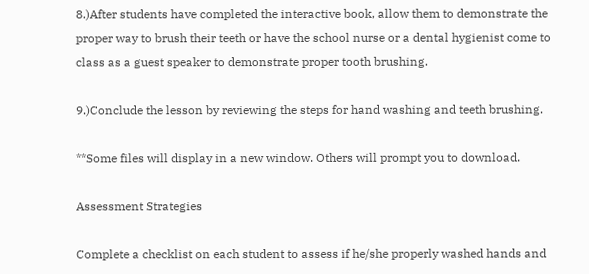8.)After students have completed the interactive book, allow them to demonstrate the proper way to brush their teeth or have the school nurse or a dental hygienist come to class as a guest speaker to demonstrate proper tooth brushing.

9.)Conclude the lesson by reviewing the steps for hand washing and teeth brushing.

**Some files will display in a new window. Others will prompt you to download.

Assessment Strategies

Complete a checklist on each student to assess if he/she properly washed hands and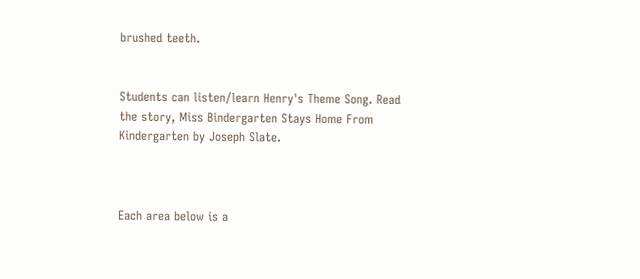brushed teeth.


Students can listen/learn Henry's Theme Song. Read the story, Miss Bindergarten Stays Home From Kindergarten by Joseph Slate.



Each area below is a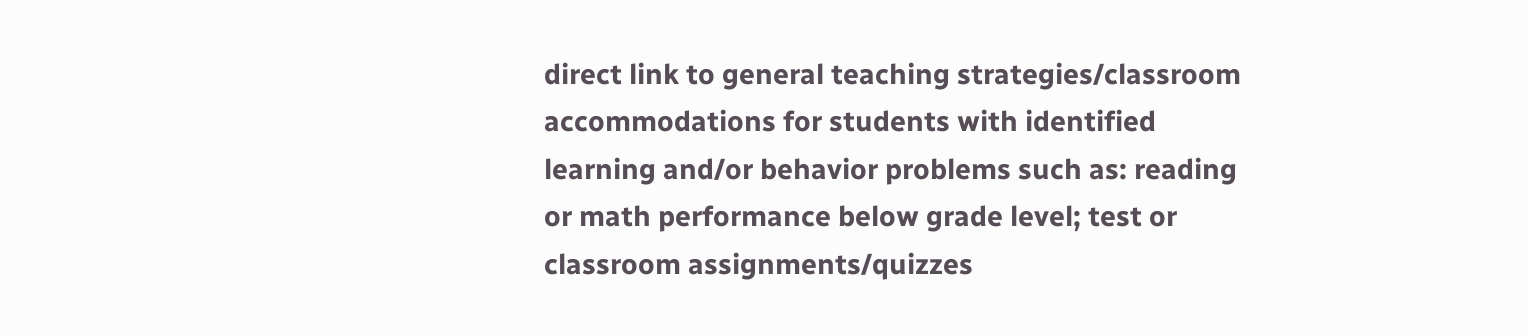direct link to general teaching strategies/classroom accommodations for students with identified learning and/or behavior problems such as: reading or math performance below grade level; test or classroom assignments/quizzes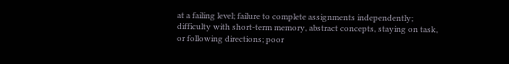at a failing level; failure to complete assignments independently; difficulty with short-term memory, abstract concepts, staying on task, or following directions; poor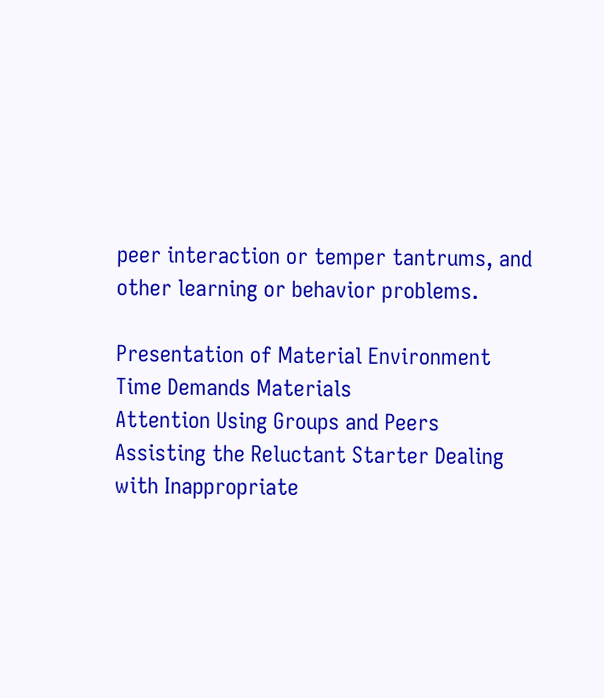peer interaction or temper tantrums, and other learning or behavior problems.

Presentation of Material Environment
Time Demands Materials
Attention Using Groups and Peers
Assisting the Reluctant Starter Dealing with Inappropriate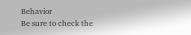Behavior
Be sure to check the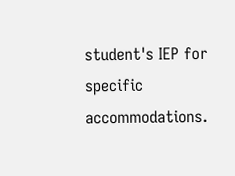student's IEP for specific accommodations.